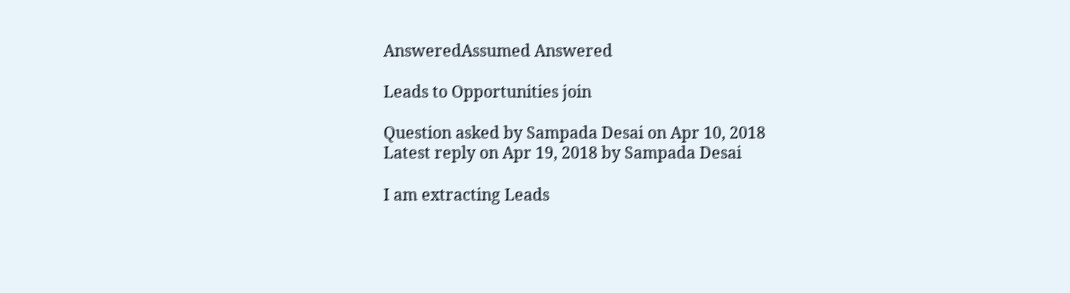AnsweredAssumed Answered

Leads to Opportunities join

Question asked by Sampada Desai on Apr 10, 2018
Latest reply on Apr 19, 2018 by Sampada Desai

I am extracting Leads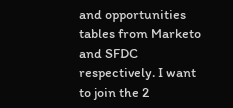and opportunities tables from Marketo and SFDC respectively. I want to join the 2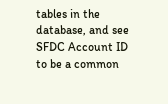tables in the database, and see SFDC Account ID to be a common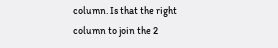column. Is that the right column to join the 2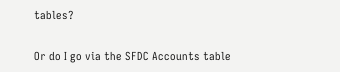tables?

Or do I go via the SFDC Accounts table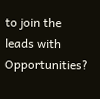to join the leads with Opportunities?